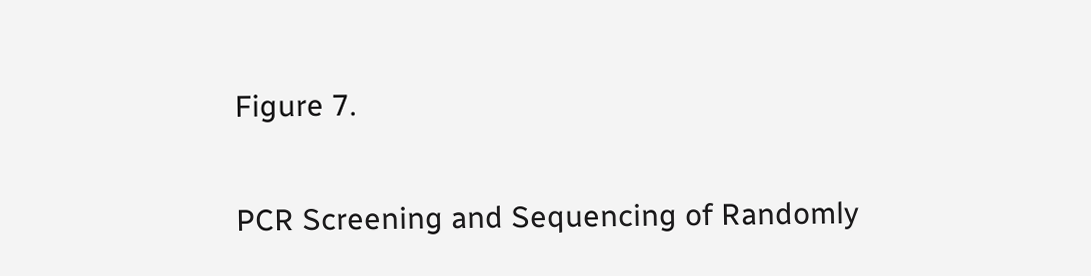Figure 7.

PCR Screening and Sequencing of Randomly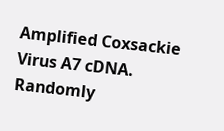Amplified Coxsackie Virus A7 cDNA. Randomly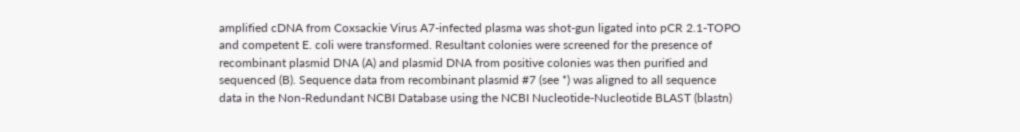amplified cDNA from Coxsackie Virus A7-infected plasma was shot-gun ligated into pCR 2.1-TOPO and competent E. coli were transformed. Resultant colonies were screened for the presence of recombinant plasmid DNA (A) and plasmid DNA from positive colonies was then purified and sequenced (B). Sequence data from recombinant plasmid #7 (see *) was aligned to all sequence data in the Non-Redundant NCBI Database using the NCBI Nucleotide-Nucleotide BLAST (blastn)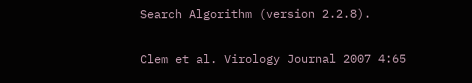Search Algorithm (version 2.2.8).

Clem et al. Virology Journal 2007 4:65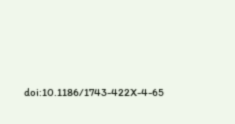doi:10.1186/1743-422X-4-65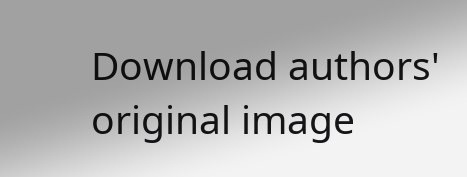Download authors' original image